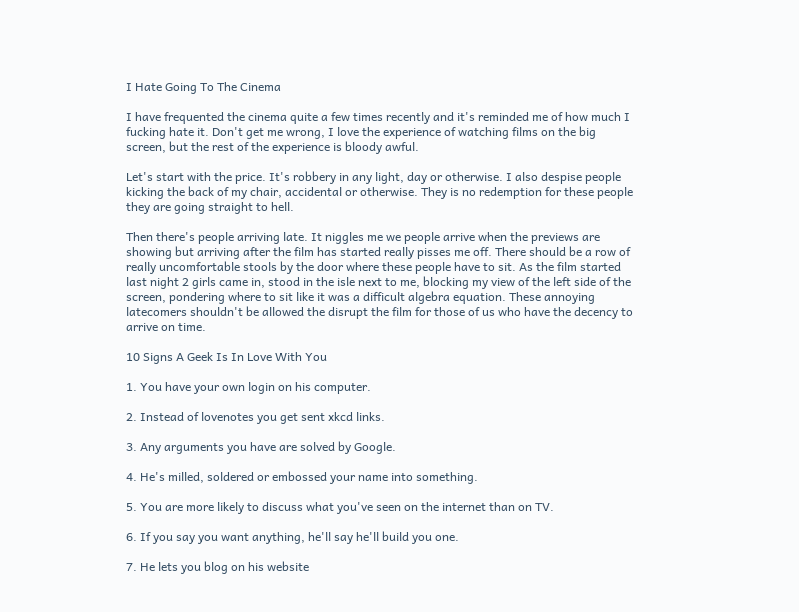I Hate Going To The Cinema

I have frequented the cinema quite a few times recently and it's reminded me of how much I fucking hate it. Don't get me wrong, I love the experience of watching films on the big screen, but the rest of the experience is bloody awful.

Let's start with the price. It's robbery in any light, day or otherwise. I also despise people kicking the back of my chair, accidental or otherwise. They is no redemption for these people they are going straight to hell.

Then there's people arriving late. It niggles me we people arrive when the previews are showing but arriving after the film has started really pisses me off. There should be a row of really uncomfortable stools by the door where these people have to sit. As the film started last night 2 girls came in, stood in the isle next to me, blocking my view of the left side of the screen, pondering where to sit like it was a difficult algebra equation. These annoying latecomers shouldn't be allowed the disrupt the film for those of us who have the decency to arrive on time.

10 Signs A Geek Is In Love With You

1. You have your own login on his computer.

2. Instead of lovenotes you get sent xkcd links.

3. Any arguments you have are solved by Google.

4. He's milled, soldered or embossed your name into something.

5. You are more likely to discuss what you've seen on the internet than on TV.

6. If you say you want anything, he'll say he'll build you one.

7. He lets you blog on his website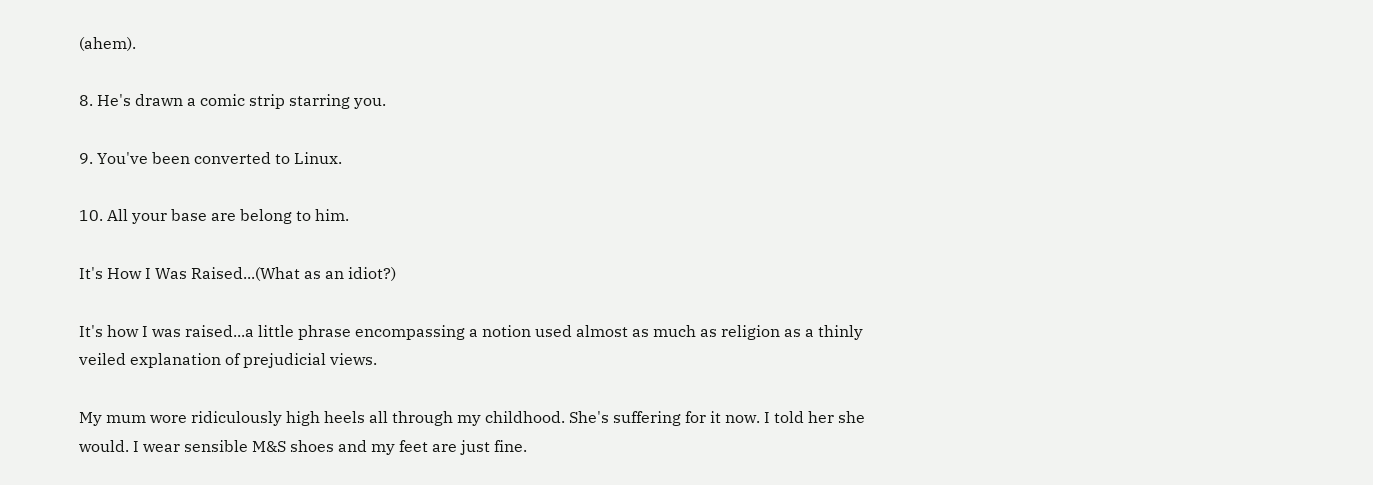(ahem).

8. He's drawn a comic strip starring you.

9. You've been converted to Linux.

10. All your base are belong to him.

It's How I Was Raised...(What as an idiot?)

It's how I was raised...a little phrase encompassing a notion used almost as much as religion as a thinly veiled explanation of prejudicial views.

My mum wore ridiculously high heels all through my childhood. She's suffering for it now. I told her she would. I wear sensible M&S shoes and my feet are just fine.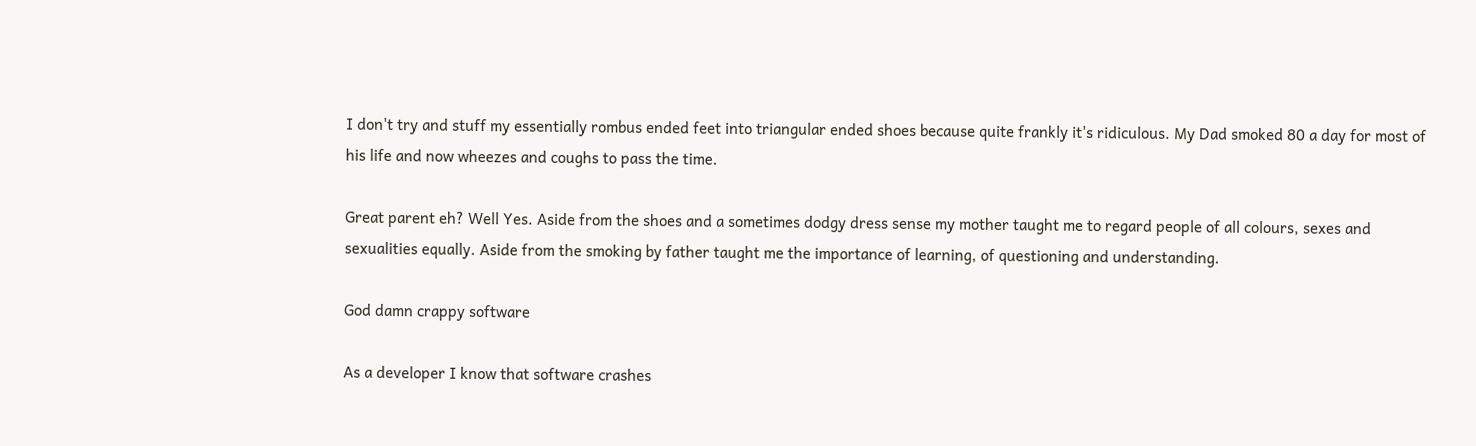I don't try and stuff my essentially rombus ended feet into triangular ended shoes because quite frankly it's ridiculous. My Dad smoked 80 a day for most of his life and now wheezes and coughs to pass the time.

Great parent eh? Well Yes. Aside from the shoes and a sometimes dodgy dress sense my mother taught me to regard people of all colours, sexes and sexualities equally. Aside from the smoking by father taught me the importance of learning, of questioning and understanding.

God damn crappy software

As a developer I know that software crashes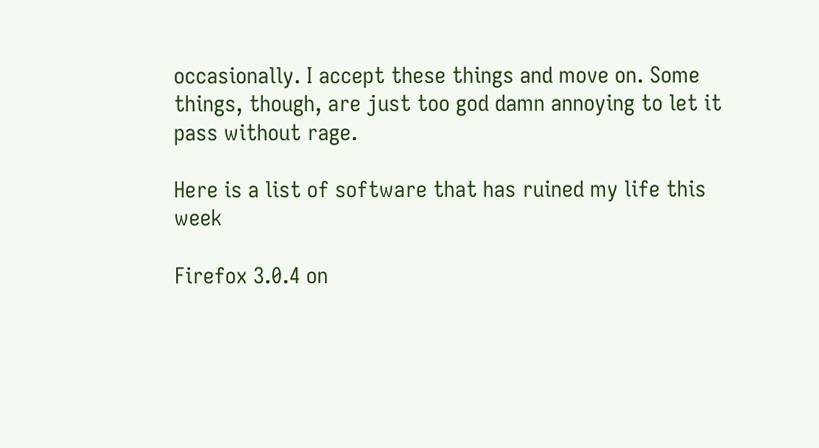occasionally. I accept these things and move on. Some things, though, are just too god damn annoying to let it pass without rage.

Here is a list of software that has ruined my life this week

Firefox 3.0.4 on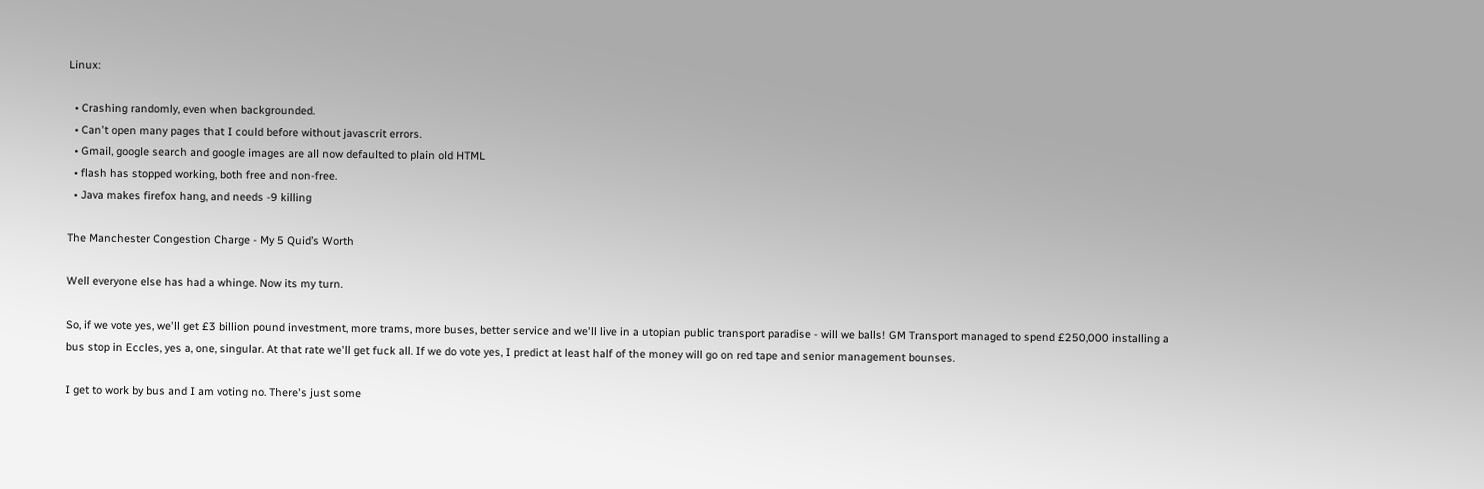Linux:

  • Crashing randomly, even when backgrounded.
  • Can't open many pages that I could before without javascrit errors.
  • Gmail, google search and google images are all now defaulted to plain old HTML
  • flash has stopped working, both free and non-free.
  • Java makes firefox hang, and needs -9 killing

The Manchester Congestion Charge - My 5 Quid’s Worth

Well everyone else has had a whinge. Now its my turn.

So, if we vote yes, we'll get £3 billion pound investment, more trams, more buses, better service and we'll live in a utopian public transport paradise - will we balls! GM Transport managed to spend £250,000 installing a bus stop in Eccles, yes a, one, singular. At that rate we'll get fuck all. If we do vote yes, I predict at least half of the money will go on red tape and senior management bounses.

I get to work by bus and I am voting no. There's just some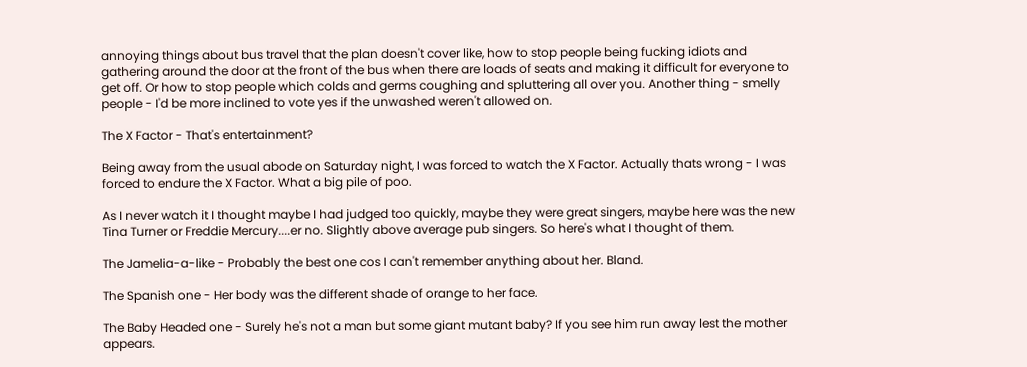annoying things about bus travel that the plan doesn't cover like, how to stop people being fucking idiots and gathering around the door at the front of the bus when there are loads of seats and making it difficult for everyone to get off. Or how to stop people which colds and germs coughing and spluttering all over you. Another thing - smelly people - I'd be more inclined to vote yes if the unwashed weren't allowed on.

The X Factor - That's entertainment?

Being away from the usual abode on Saturday night, I was forced to watch the X Factor. Actually thats wrong - I was forced to endure the X Factor. What a big pile of poo.

As I never watch it I thought maybe I had judged too quickly, maybe they were great singers, maybe here was the new Tina Turner or Freddie Mercury....er no. Slightly above average pub singers. So here's what I thought of them.

The Jamelia-a-like - Probably the best one cos I can't remember anything about her. Bland.

The Spanish one - Her body was the different shade of orange to her face.

The Baby Headed one - Surely he's not a man but some giant mutant baby? If you see him run away lest the mother appears.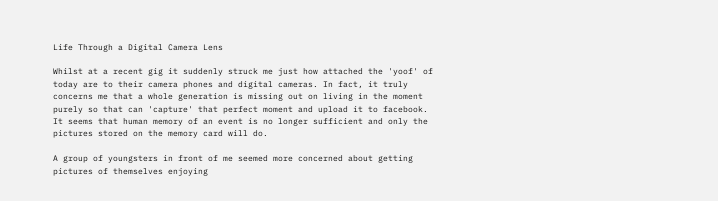Life Through a Digital Camera Lens

Whilst at a recent gig it suddenly struck me just how attached the 'yoof' of today are to their camera phones and digital cameras. In fact, it truly concerns me that a whole generation is missing out on living in the moment purely so that can 'capture' that perfect moment and upload it to facebook. It seems that human memory of an event is no longer sufficient and only the pictures stored on the memory card will do.

A group of youngsters in front of me seemed more concerned about getting pictures of themselves enjoying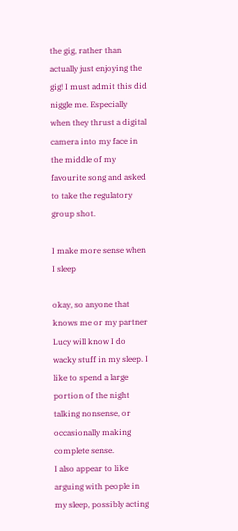the gig, rather than actually just enjoying the gig! I must admit this did niggle me. Especially when they thrust a digital camera into my face in the middle of my favourite song and asked to take the regulatory group shot.

I make more sense when I sleep

okay, so anyone that knows me or my partner Lucy will know I do wacky stuff in my sleep. I like to spend a large portion of the night talking nonsense, or occasionally making complete sense.
I also appear to like arguing with people in my sleep, possibly acting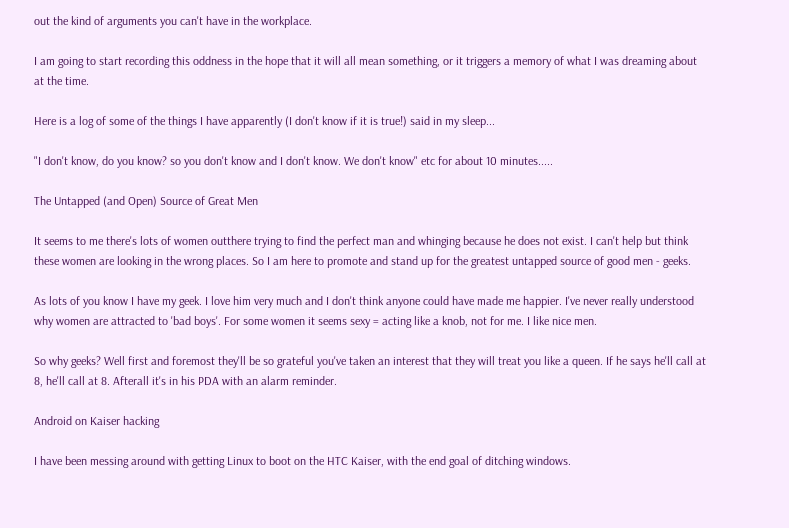out the kind of arguments you can't have in the workplace.

I am going to start recording this oddness in the hope that it will all mean something, or it triggers a memory of what I was dreaming about at the time.

Here is a log of some of the things I have apparently (I don't know if it is true!) said in my sleep...

"I don't know, do you know? so you don't know and I don't know. We don't know" etc for about 10 minutes.....

The Untapped (and Open) Source of Great Men

It seems to me there's lots of women outthere trying to find the perfect man and whinging because he does not exist. I can't help but think these women are looking in the wrong places. So I am here to promote and stand up for the greatest untapped source of good men - geeks.

As lots of you know I have my geek. I love him very much and I don't think anyone could have made me happier. I've never really understood why women are attracted to 'bad boys'. For some women it seems sexy = acting like a knob, not for me. I like nice men.

So why geeks? Well first and foremost they'll be so grateful you've taken an interest that they will treat you like a queen. If he says he'll call at 8, he'll call at 8. Afterall it's in his PDA with an alarm reminder.

Android on Kaiser hacking

I have been messing around with getting Linux to boot on the HTC Kaiser, with the end goal of ditching windows.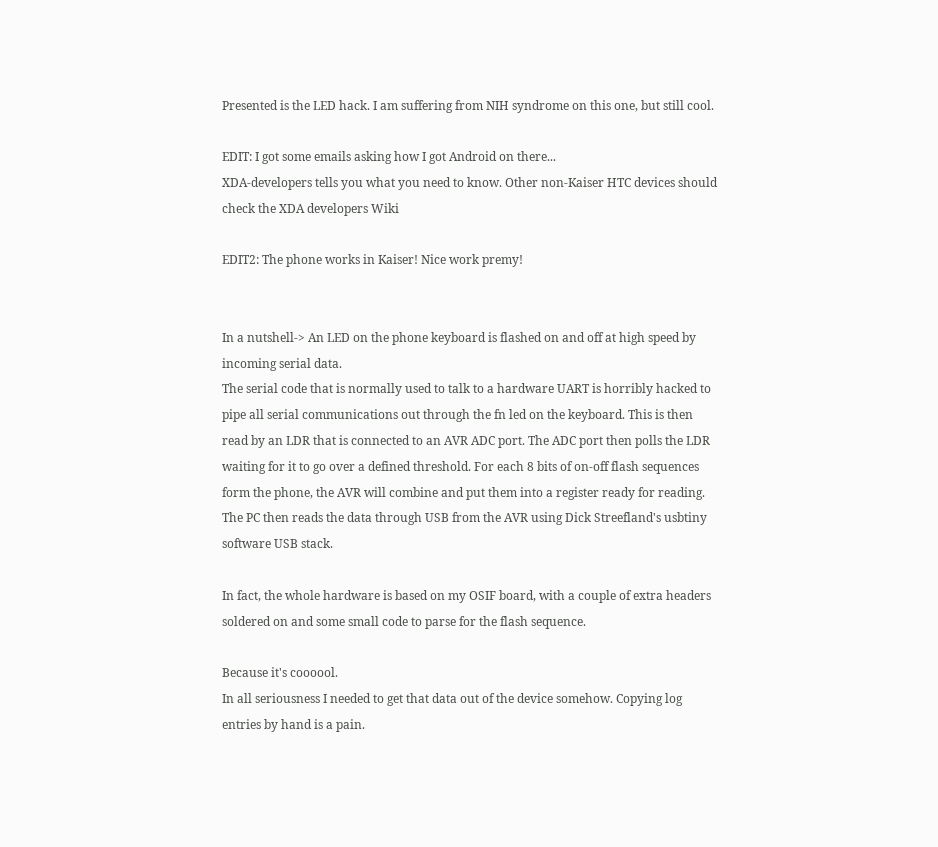Presented is the LED hack. I am suffering from NIH syndrome on this one, but still cool.

EDIT: I got some emails asking how I got Android on there...
XDA-developers tells you what you need to know. Other non-Kaiser HTC devices should check the XDA developers Wiki

EDIT2: The phone works in Kaiser! Nice work premy!


In a nutshell-> An LED on the phone keyboard is flashed on and off at high speed by incoming serial data.
The serial code that is normally used to talk to a hardware UART is horribly hacked to pipe all serial communications out through the fn led on the keyboard. This is then read by an LDR that is connected to an AVR ADC port. The ADC port then polls the LDR waiting for it to go over a defined threshold. For each 8 bits of on-off flash sequences form the phone, the AVR will combine and put them into a register ready for reading.
The PC then reads the data through USB from the AVR using Dick Streefland's usbtiny software USB stack.

In fact, the whole hardware is based on my OSIF board, with a couple of extra headers soldered on and some small code to parse for the flash sequence.

Because it's coooool.
In all seriousness I needed to get that data out of the device somehow. Copying log entries by hand is a pain.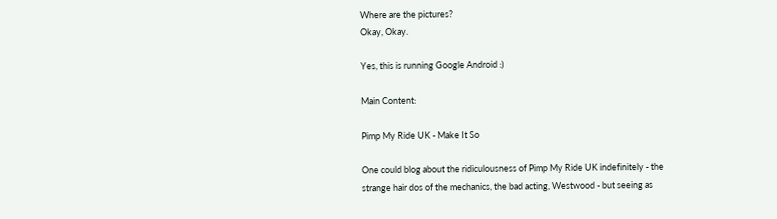Where are the pictures?
Okay, Okay.

Yes, this is running Google Android :)

Main Content:

Pimp My Ride UK - Make It So

One could blog about the ridiculousness of Pimp My Ride UK indefinitely - the strange hair dos of the mechanics, the bad acting, Westwood - but seeing as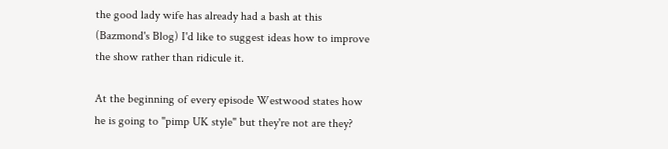the good lady wife has already had a bash at this (Bazmond's Blog) I'd like to suggest ideas how to improve the show rather than ridicule it.

At the beginning of every episode Westwood states how he is going to "pimp UK style" but they're not are they?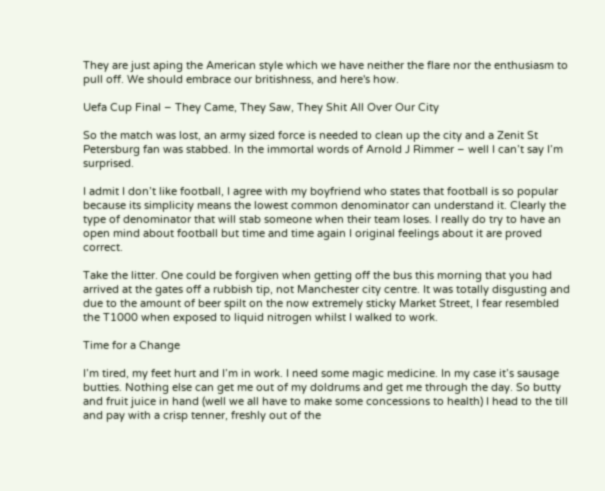They are just aping the American style which we have neither the flare nor the enthusiasm to pull off. We should embrace our britishness, and here's how.

Uefa Cup Final – They Came, They Saw, They Shit All Over Our City

So the match was lost, an army sized force is needed to clean up the city and a Zenit St Petersburg fan was stabbed. In the immortal words of Arnold J Rimmer – well I can’t say I’m surprised.

I admit I don’t like football, I agree with my boyfriend who states that football is so popular because its simplicity means the lowest common denominator can understand it. Clearly the type of denominator that will stab someone when their team loses. I really do try to have an open mind about football but time and time again I original feelings about it are proved correct.

Take the litter. One could be forgiven when getting off the bus this morning that you had arrived at the gates off a rubbish tip, not Manchester city centre. It was totally disgusting and due to the amount of beer spilt on the now extremely sticky Market Street, I fear resembled the T1000 when exposed to liquid nitrogen whilst I walked to work.

Time for a Change

I’m tired, my feet hurt and I’m in work. I need some magic medicine. In my case it’s sausage butties. Nothing else can get me out of my doldrums and get me through the day. So butty and fruit juice in hand (well we all have to make some concessions to health) I head to the till and pay with a crisp tenner, freshly out of the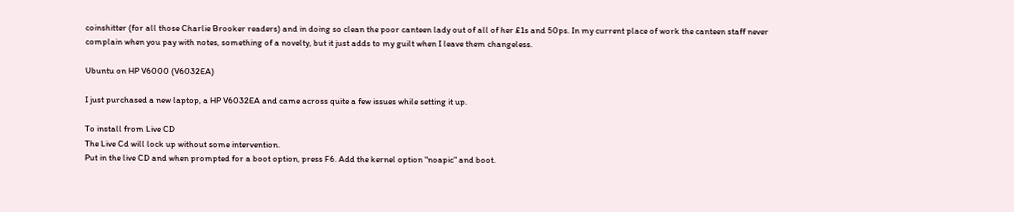coinshitter (for all those Charlie Brooker readers) and in doing so clean the poor canteen lady out of all of her £1s and 50ps. In my current place of work the canteen staff never complain when you pay with notes, something of a novelty, but it just adds to my guilt when I leave them changeless.

Ubuntu on HP V6000 (V6032EA)

I just purchased a new laptop, a HP V6032EA and came across quite a few issues while setting it up.

To install from Live CD
The Live Cd will lock up without some intervention.
Put in the live CD and when prompted for a boot option, press F6. Add the kernel option "noapic" and boot.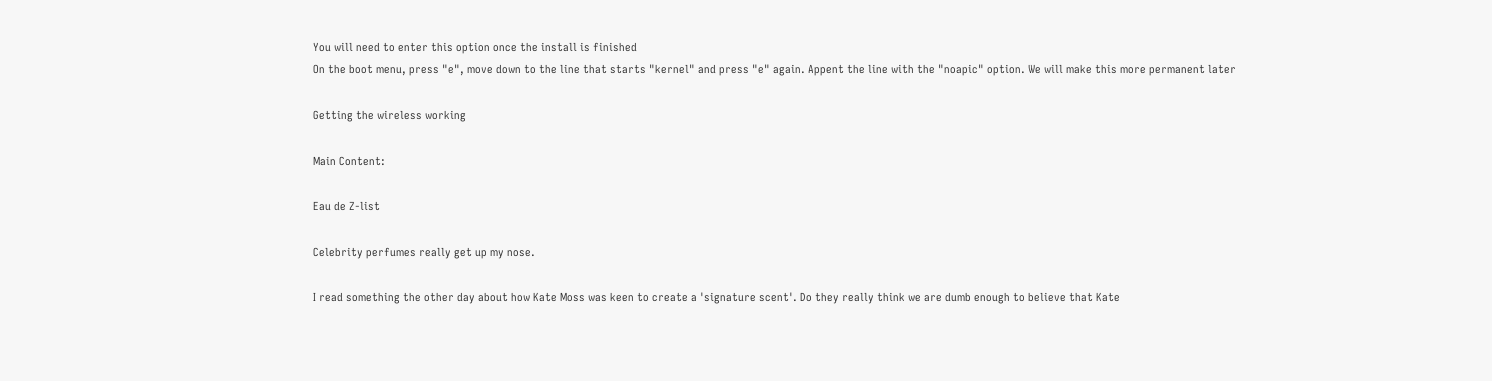You will need to enter this option once the install is finished
On the boot menu, press "e", move down to the line that starts "kernel" and press "e" again. Appent the line with the "noapic" option. We will make this more permanent later

Getting the wireless working

Main Content:

Eau de Z-list

Celebrity perfumes really get up my nose.

I read something the other day about how Kate Moss was keen to create a 'signature scent'. Do they really think we are dumb enough to believe that Kate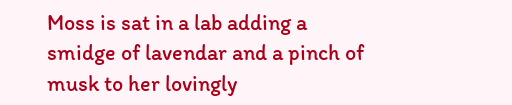Moss is sat in a lab adding a smidge of lavendar and a pinch of musk to her lovingly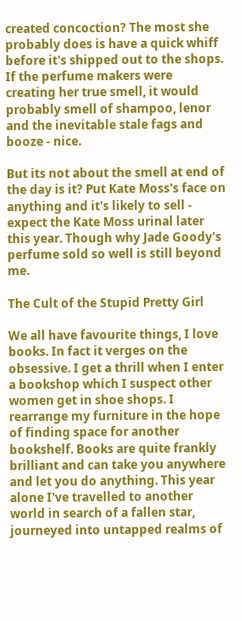created concoction? The most she probably does is have a quick whiff before it's shipped out to the shops. If the perfume makers were creating her true smell, it would probably smell of shampoo, lenor and the inevitable stale fags and booze - nice.

But its not about the smell at end of the day is it? Put Kate Moss's face on anything and it's likely to sell - expect the Kate Moss urinal later this year. Though why Jade Goody's perfume sold so well is still beyond me.

The Cult of the Stupid Pretty Girl

We all have favourite things, I love books. In fact it verges on the obsessive. I get a thrill when I enter a bookshop which I suspect other women get in shoe shops. I rearrange my furniture in the hope of finding space for another bookshelf. Books are quite frankly brilliant and can take you anywhere and let you do anything. This year alone I've travelled to another world in search of a fallen star, journeyed into untapped realms of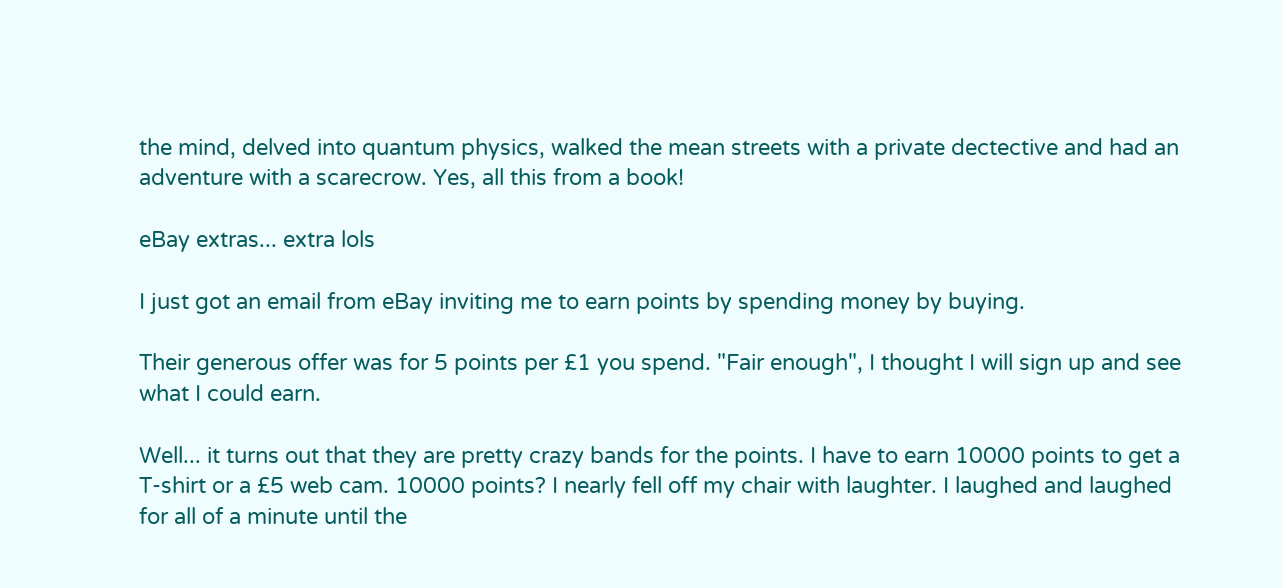the mind, delved into quantum physics, walked the mean streets with a private dectective and had an adventure with a scarecrow. Yes, all this from a book!

eBay extras... extra lols

I just got an email from eBay inviting me to earn points by spending money by buying.

Their generous offer was for 5 points per £1 you spend. "Fair enough", I thought I will sign up and see what I could earn.

Well... it turns out that they are pretty crazy bands for the points. I have to earn 10000 points to get a T-shirt or a £5 web cam. 10000 points? I nearly fell off my chair with laughter. I laughed and laughed for all of a minute until the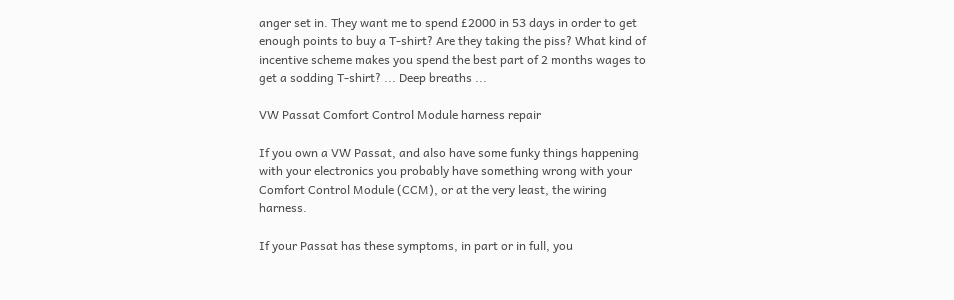anger set in. They want me to spend £2000 in 53 days in order to get enough points to buy a T-shirt? Are they taking the piss? What kind of incentive scheme makes you spend the best part of 2 months wages to get a sodding T-shirt? ... Deep breaths ...

VW Passat Comfort Control Module harness repair

If you own a VW Passat, and also have some funky things happening with your electronics you probably have something wrong with your Comfort Control Module (CCM), or at the very least, the wiring harness.

If your Passat has these symptoms, in part or in full, you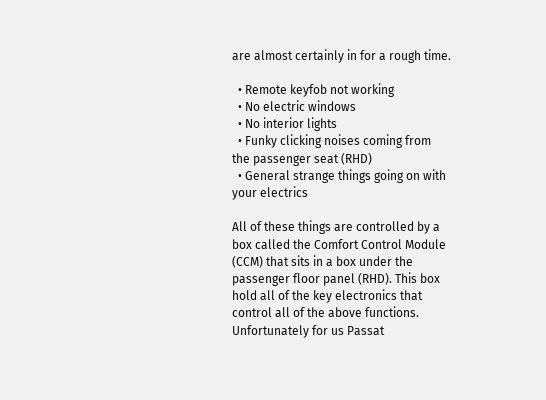are almost certainly in for a rough time.

  • Remote keyfob not working
  • No electric windows
  • No interior lights
  • Funky clicking noises coming from the passenger seat (RHD)
  • General strange things going on with your electrics

All of these things are controlled by a box called the Comfort Control Module (CCM) that sits in a box under the passenger floor panel (RHD). This box hold all of the key electronics that control all of the above functions. Unfortunately for us Passat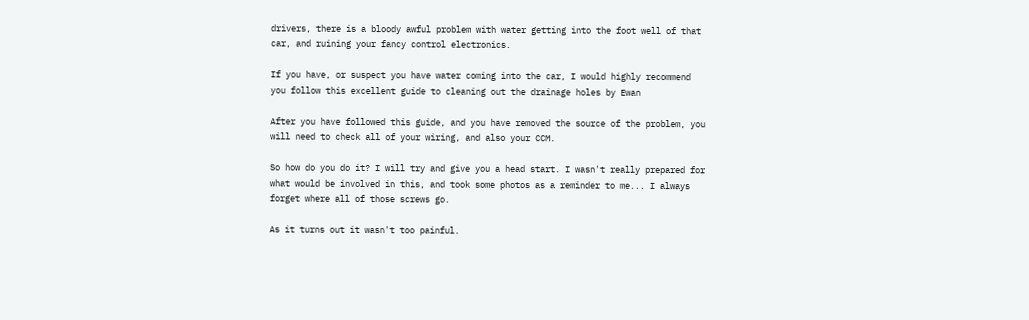drivers, there is a bloody awful problem with water getting into the foot well of that car, and ruining your fancy control electronics.

If you have, or suspect you have water coming into the car, I would highly recommend you follow this excellent guide to cleaning out the drainage holes by Ewan

After you have followed this guide, and you have removed the source of the problem, you will need to check all of your wiring, and also your CCM.

So how do you do it? I will try and give you a head start. I wasn't really prepared for what would be involved in this, and took some photos as a reminder to me... I always forget where all of those screws go.

As it turns out it wasn't too painful.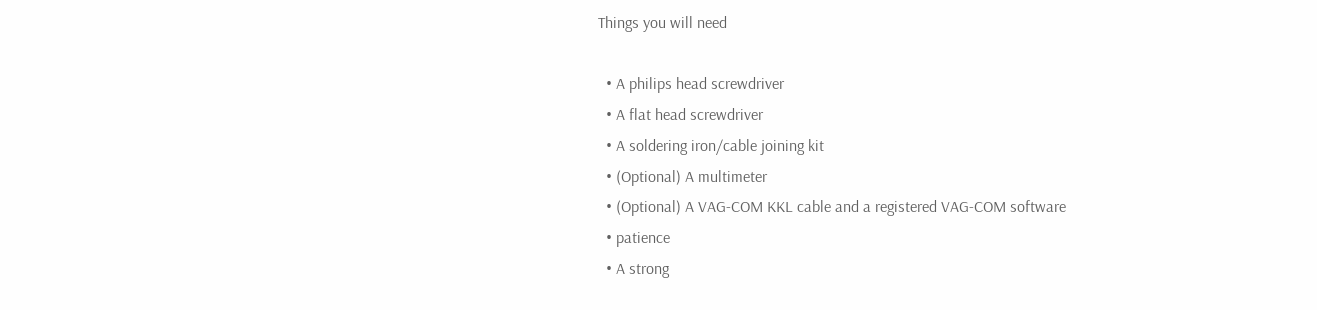Things you will need

  • A philips head screwdriver
  • A flat head screwdriver
  • A soldering iron/cable joining kit
  • (Optional) A multimeter
  • (Optional) A VAG-COM KKL cable and a registered VAG-COM software
  • patience
  • A strong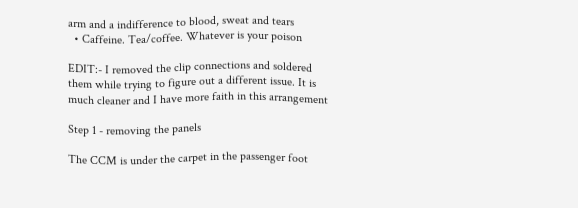arm and a indifference to blood, sweat and tears
  • Caffeine. Tea/coffee. Whatever is your poison

EDIT:- I removed the clip connections and soldered them while trying to figure out a different issue. It is much cleaner and I have more faith in this arrangement

Step 1 - removing the panels

The CCM is under the carpet in the passenger foot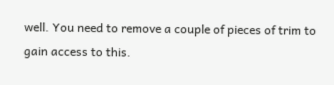well. You need to remove a couple of pieces of trim to gain access to this.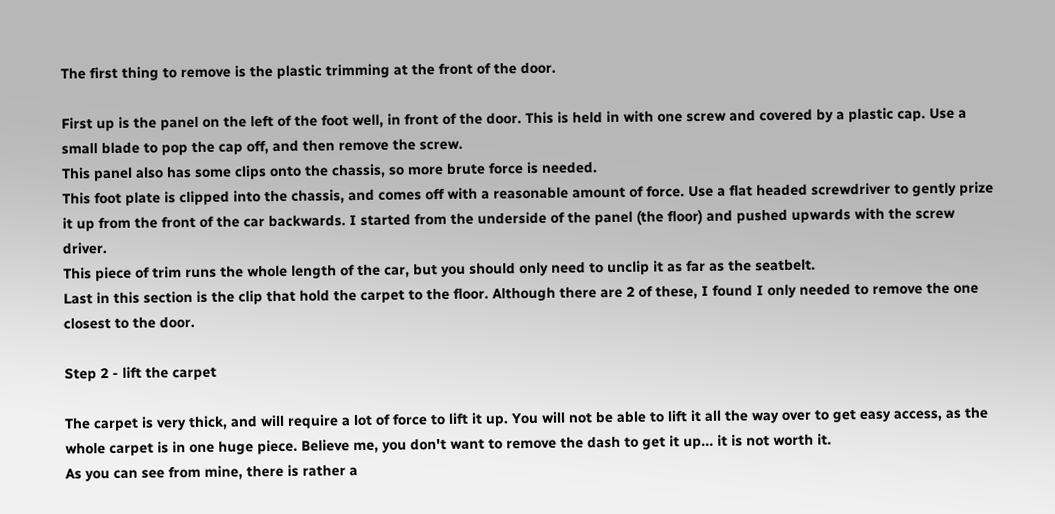The first thing to remove is the plastic trimming at the front of the door.

First up is the panel on the left of the foot well, in front of the door. This is held in with one screw and covered by a plastic cap. Use a small blade to pop the cap off, and then remove the screw.
This panel also has some clips onto the chassis, so more brute force is needed.
This foot plate is clipped into the chassis, and comes off with a reasonable amount of force. Use a flat headed screwdriver to gently prize it up from the front of the car backwards. I started from the underside of the panel (the floor) and pushed upwards with the screw driver.
This piece of trim runs the whole length of the car, but you should only need to unclip it as far as the seatbelt.
Last in this section is the clip that hold the carpet to the floor. Although there are 2 of these, I found I only needed to remove the one closest to the door.

Step 2 - lift the carpet

The carpet is very thick, and will require a lot of force to lift it up. You will not be able to lift it all the way over to get easy access, as the whole carpet is in one huge piece. Believe me, you don't want to remove the dash to get it up... it is not worth it.
As you can see from mine, there is rather a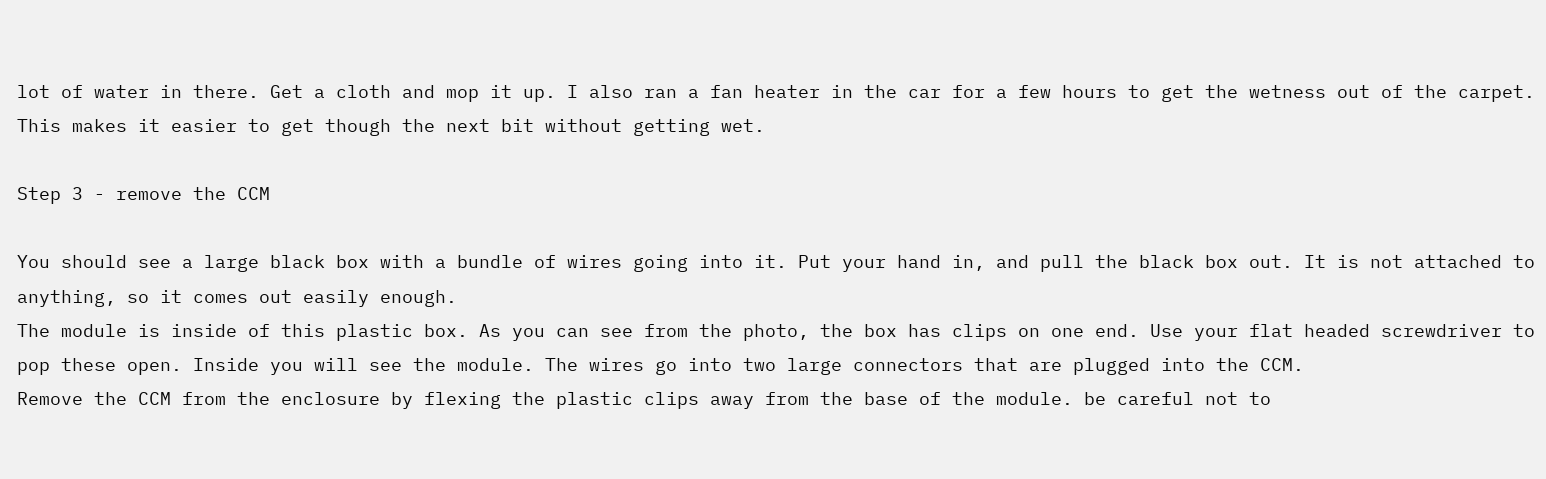lot of water in there. Get a cloth and mop it up. I also ran a fan heater in the car for a few hours to get the wetness out of the carpet. This makes it easier to get though the next bit without getting wet.

Step 3 - remove the CCM

You should see a large black box with a bundle of wires going into it. Put your hand in, and pull the black box out. It is not attached to anything, so it comes out easily enough.
The module is inside of this plastic box. As you can see from the photo, the box has clips on one end. Use your flat headed screwdriver to pop these open. Inside you will see the module. The wires go into two large connectors that are plugged into the CCM.
Remove the CCM from the enclosure by flexing the plastic clips away from the base of the module. be careful not to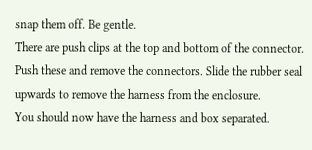snap them off. Be gentle.
There are push clips at the top and bottom of the connector. Push these and remove the connectors. Slide the rubber seal upwards to remove the harness from the enclosure.
You should now have the harness and box separated.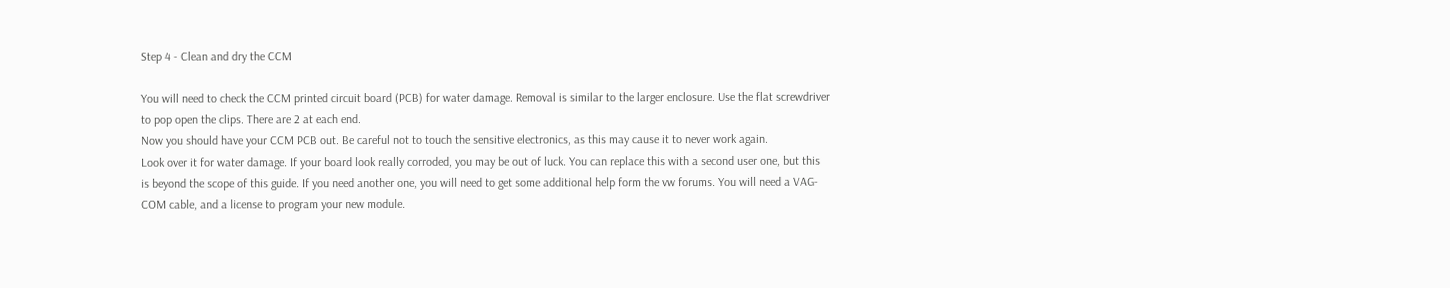Step 4 - Clean and dry the CCM

You will need to check the CCM printed circuit board (PCB) for water damage. Removal is similar to the larger enclosure. Use the flat screwdriver to pop open the clips. There are 2 at each end.
Now you should have your CCM PCB out. Be careful not to touch the sensitive electronics, as this may cause it to never work again.
Look over it for water damage. If your board look really corroded, you may be out of luck. You can replace this with a second user one, but this is beyond the scope of this guide. If you need another one, you will need to get some additional help form the vw forums. You will need a VAG-COM cable, and a license to program your new module.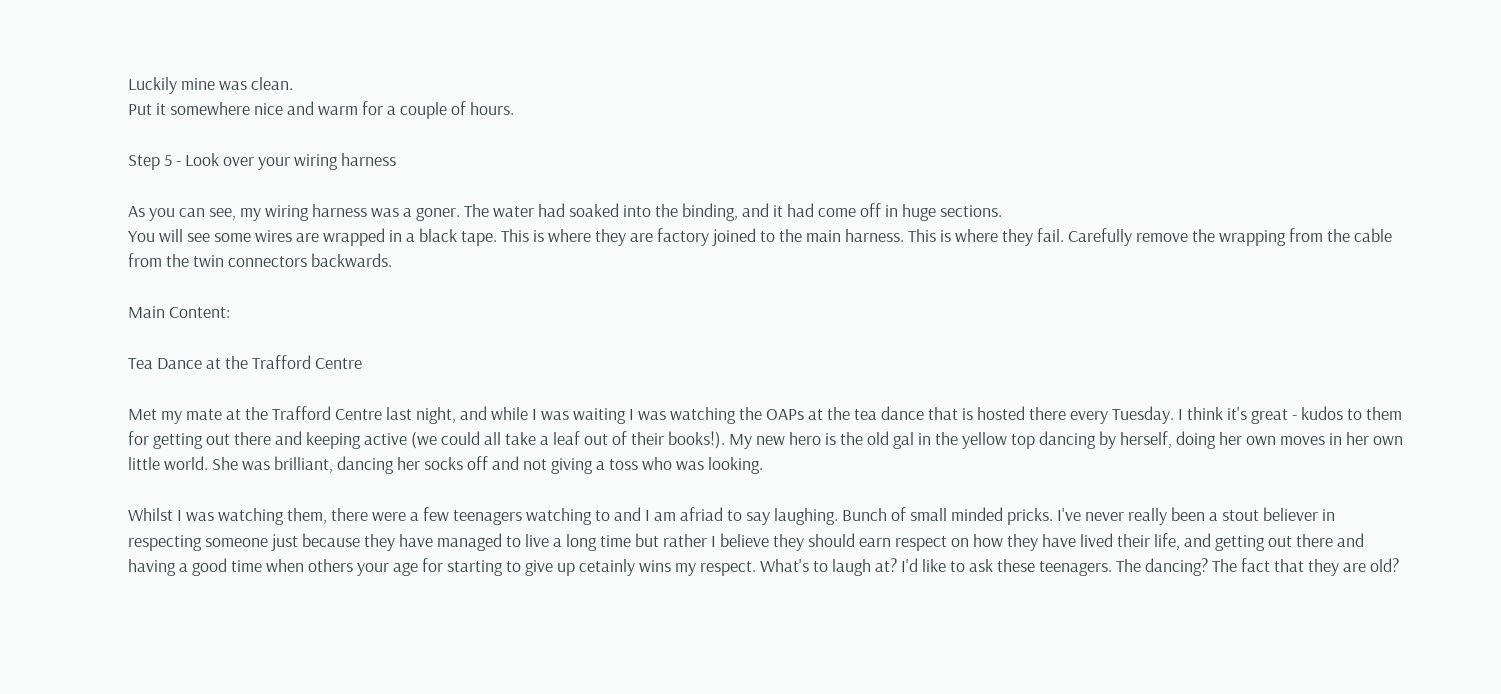Luckily mine was clean.
Put it somewhere nice and warm for a couple of hours.

Step 5 - Look over your wiring harness

As you can see, my wiring harness was a goner. The water had soaked into the binding, and it had come off in huge sections.
You will see some wires are wrapped in a black tape. This is where they are factory joined to the main harness. This is where they fail. Carefully remove the wrapping from the cable from the twin connectors backwards.

Main Content:

Tea Dance at the Trafford Centre

Met my mate at the Trafford Centre last night, and while I was waiting I was watching the OAPs at the tea dance that is hosted there every Tuesday. I think it's great - kudos to them for getting out there and keeping active (we could all take a leaf out of their books!). My new hero is the old gal in the yellow top dancing by herself, doing her own moves in her own little world. She was brilliant, dancing her socks off and not giving a toss who was looking.

Whilst I was watching them, there were a few teenagers watching to and I am afriad to say laughing. Bunch of small minded pricks. I've never really been a stout believer in respecting someone just because they have managed to live a long time but rather I believe they should earn respect on how they have lived their life, and getting out there and having a good time when others your age for starting to give up cetainly wins my respect. What's to laugh at? I'd like to ask these teenagers. The dancing? The fact that they are old?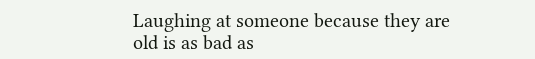Laughing at someone because they are old is as bad as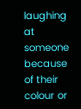laughing at someone because of their colour or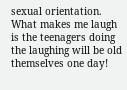sexual orientation. What makes me laugh is the teenagers doing the laughing will be old themselves one day!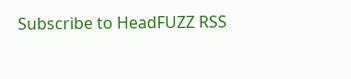Subscribe to HeadFUZZ RSS